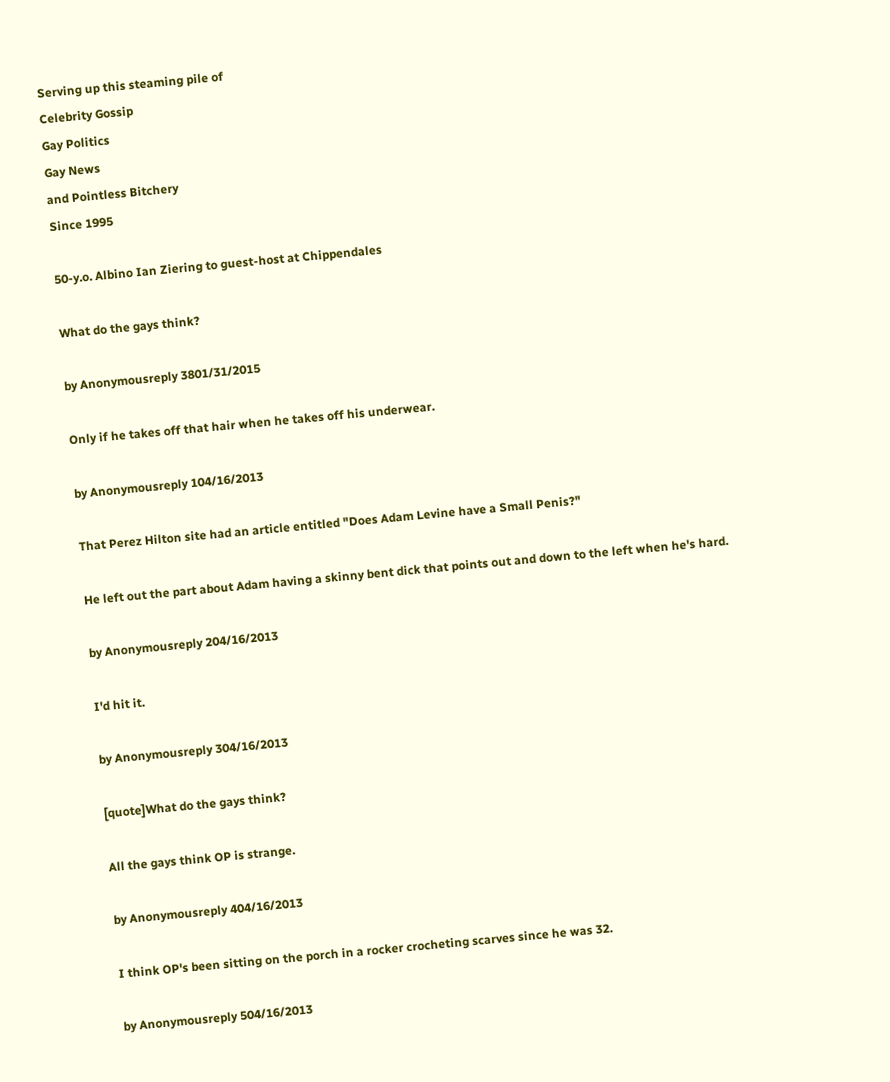Serving up this steaming pile of
Celebrity Gossip
Gay Politics
Gay News
and Pointless Bitchery
Since 1995

50-y.o. Albino Ian Ziering to guest-host at Chippendales

What do the gays think?

by Anonymousreply 3801/31/2015

Only if he takes off that hair when he takes off his underwear.

by Anonymousreply 104/16/2013

That Perez Hilton site had an article entitled "Does Adam Levine have a Small Penis?"

He left out the part about Adam having a skinny bent dick that points out and down to the left when he's hard.

by Anonymousreply 204/16/2013

I'd hit it.

by Anonymousreply 304/16/2013

[quote]What do the gays think?

All the gays think OP is strange.

by Anonymousreply 404/16/2013

I think OP's been sitting on the porch in a rocker crocheting scarves since he was 32.

by Anonymousreply 504/16/2013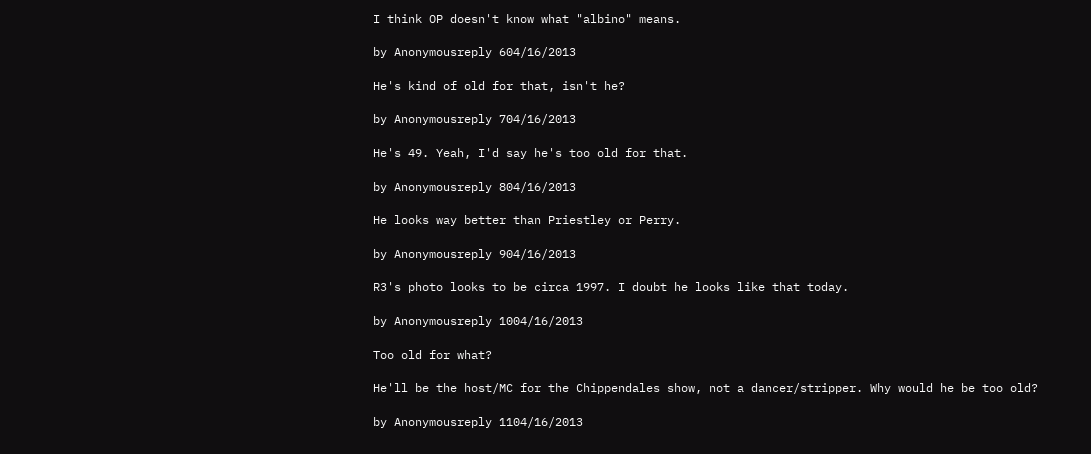I think OP doesn't know what "albino" means.

by Anonymousreply 604/16/2013

He's kind of old for that, isn't he?

by Anonymousreply 704/16/2013

He's 49. Yeah, I'd say he's too old for that.

by Anonymousreply 804/16/2013

He looks way better than Priestley or Perry.

by Anonymousreply 904/16/2013

R3's photo looks to be circa 1997. I doubt he looks like that today.

by Anonymousreply 1004/16/2013

Too old for what?

He'll be the host/MC for the Chippendales show, not a dancer/stripper. Why would he be too old?

by Anonymousreply 1104/16/2013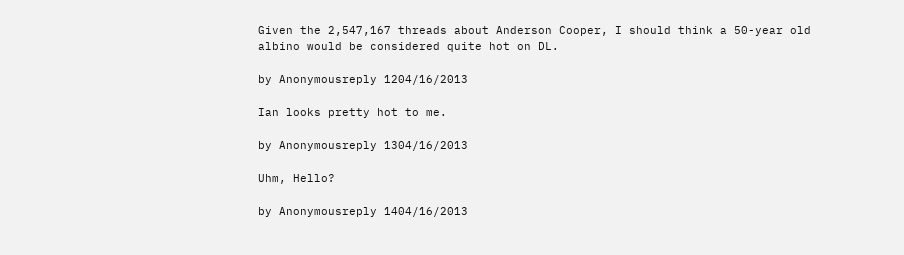Given the 2,547,167 threads about Anderson Cooper, I should think a 50-year old albino would be considered quite hot on DL.

by Anonymousreply 1204/16/2013

Ian looks pretty hot to me.

by Anonymousreply 1304/16/2013

Uhm, Hello?

by Anonymousreply 1404/16/2013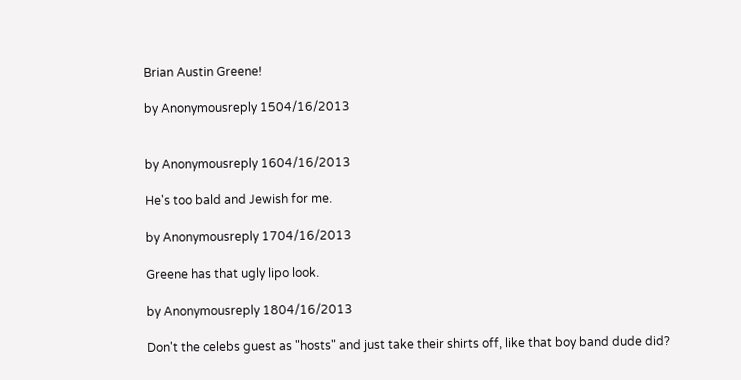Brian Austin Greene!

by Anonymousreply 1504/16/2013


by Anonymousreply 1604/16/2013

He's too bald and Jewish for me.

by Anonymousreply 1704/16/2013

Greene has that ugly lipo look.

by Anonymousreply 1804/16/2013

Don't the celebs guest as "hosts" and just take their shirts off, like that boy band dude did?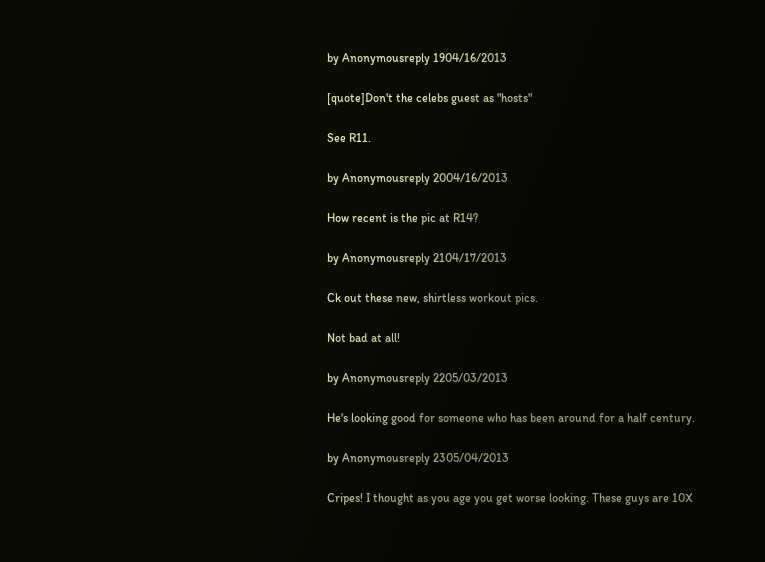by Anonymousreply 1904/16/2013

[quote]Don't the celebs guest as "hosts"

See R11.

by Anonymousreply 2004/16/2013

How recent is the pic at R14?

by Anonymousreply 2104/17/2013

Ck out these new, shirtless workout pics.

Not bad at all!

by Anonymousreply 2205/03/2013

He's looking good for someone who has been around for a half century.

by Anonymousreply 2305/04/2013

Cripes! I thought as you age you get worse looking. These guys are 10X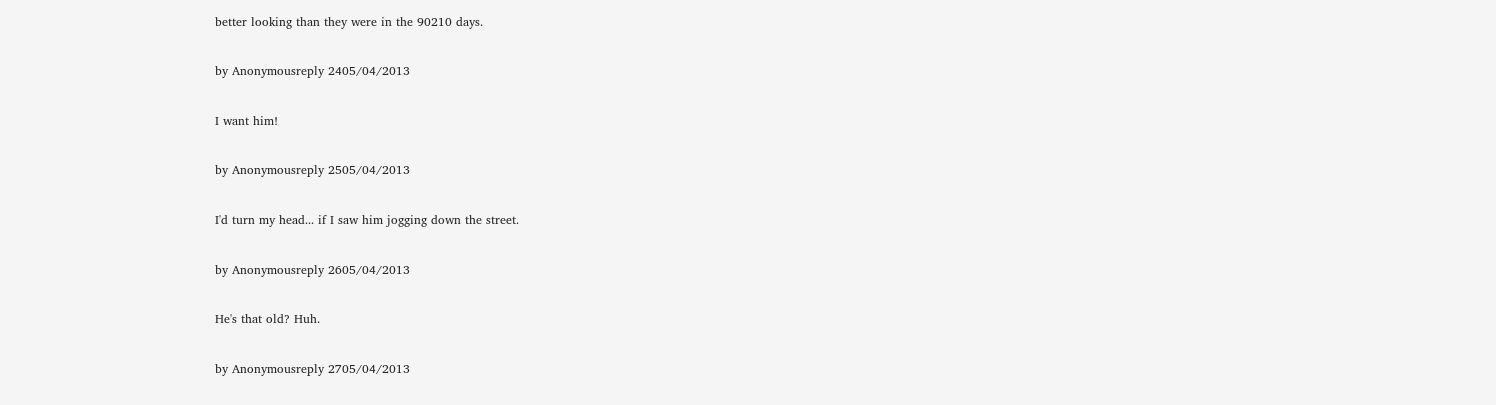better looking than they were in the 90210 days.

by Anonymousreply 2405/04/2013

I want him!

by Anonymousreply 2505/04/2013

I'd turn my head... if I saw him jogging down the street.

by Anonymousreply 2605/04/2013

He's that old? Huh.

by Anonymousreply 2705/04/2013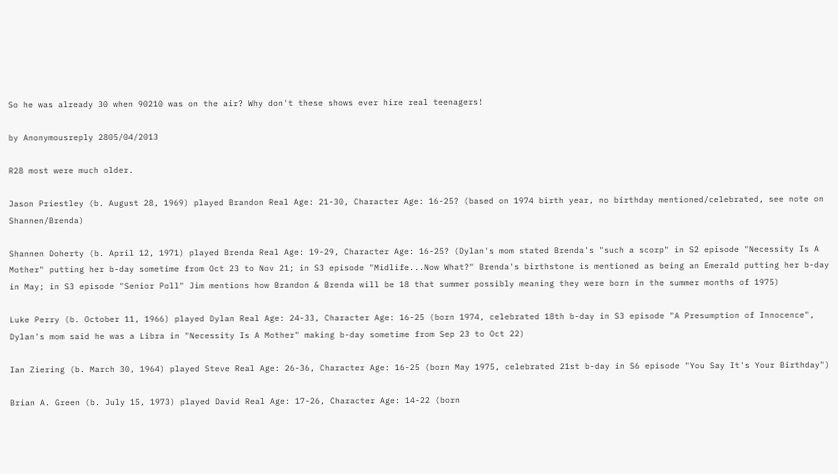So he was already 30 when 90210 was on the air? Why don't these shows ever hire real teenagers!

by Anonymousreply 2805/04/2013

R28 most were much older.

Jason Priestley (b. August 28, 1969) played Brandon Real Age: 21-30, Character Age: 16-25? (based on 1974 birth year, no birthday mentioned/celebrated, see note on Shannen/Brenda)

Shannen Doherty (b. April 12, 1971) played Brenda Real Age: 19-29, Character Age: 16-25? (Dylan's mom stated Brenda's "such a scorp" in S2 episode "Necessity Is A Mother" putting her b-day sometime from Oct 23 to Nov 21; in S3 episode "Midlife...Now What?" Brenda's birthstone is mentioned as being an Emerald putting her b-day in May; in S3 episode "Senior Poll" Jim mentions how Brandon & Brenda will be 18 that summer possibly meaning they were born in the summer months of 1975)

Luke Perry (b. October 11, 1966) played Dylan Real Age: 24-33, Character Age: 16-25 (born 1974, celebrated 18th b-day in S3 episode "A Presumption of Innocence", Dylan's mom said he was a Libra in "Necessity Is A Mother" making b-day sometime from Sep 23 to Oct 22)

Ian Ziering (b. March 30, 1964) played Steve Real Age: 26-36, Character Age: 16-25 (born May 1975, celebrated 21st b-day in S6 episode "You Say It's Your Birthday")

Brian A. Green (b. July 15, 1973) played David Real Age: 17-26, Character Age: 14-22 (born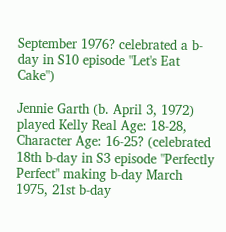September 1976? celebrated a b-day in S10 episode "Let's Eat Cake")

Jennie Garth (b. April 3, 1972) played Kelly Real Age: 18-28, Character Age: 16-25? (celebrated 18th b-day in S3 episode "Perfectly Perfect" making b-day March 1975, 21st b-day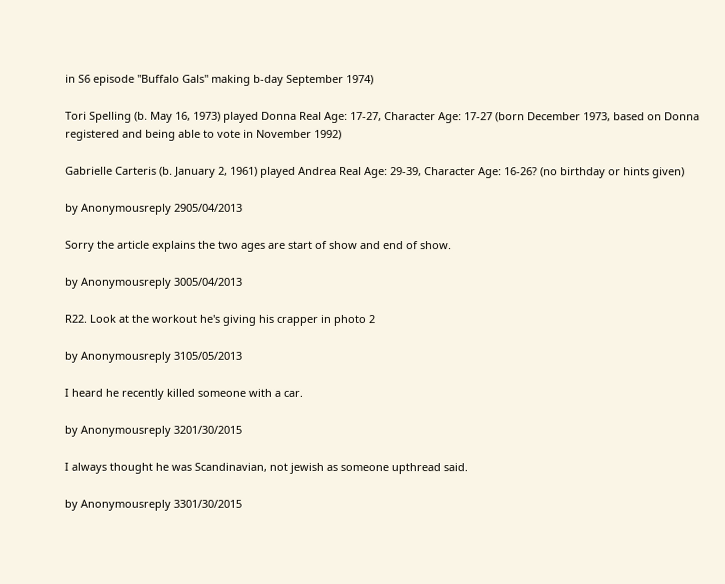in S6 episode "Buffalo Gals" making b-day September 1974)

Tori Spelling (b. May 16, 1973) played Donna Real Age: 17-27, Character Age: 17-27 (born December 1973, based on Donna registered and being able to vote in November 1992)

Gabrielle Carteris (b. January 2, 1961) played Andrea Real Age: 29-39, Character Age: 16-26? (no birthday or hints given)

by Anonymousreply 2905/04/2013

Sorry the article explains the two ages are start of show and end of show.

by Anonymousreply 3005/04/2013

R22. Look at the workout he's giving his crapper in photo 2

by Anonymousreply 3105/05/2013

I heard he recently killed someone with a car.

by Anonymousreply 3201/30/2015

I always thought he was Scandinavian, not jewish as someone upthread said.

by Anonymousreply 3301/30/2015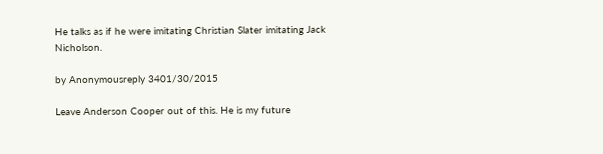He talks as if he were imitating Christian Slater imitating Jack Nicholson.

by Anonymousreply 3401/30/2015

Leave Anderson Cooper out of this. He is my future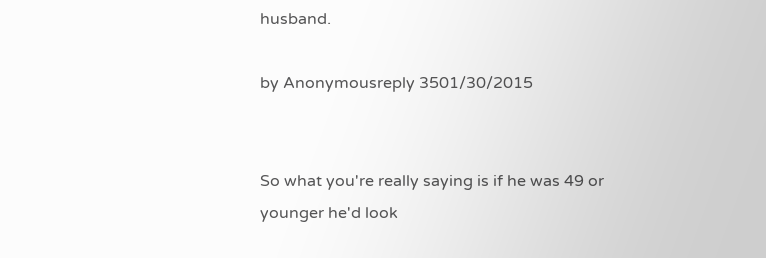husband.

by Anonymousreply 3501/30/2015


So what you're really saying is if he was 49 or younger he'd look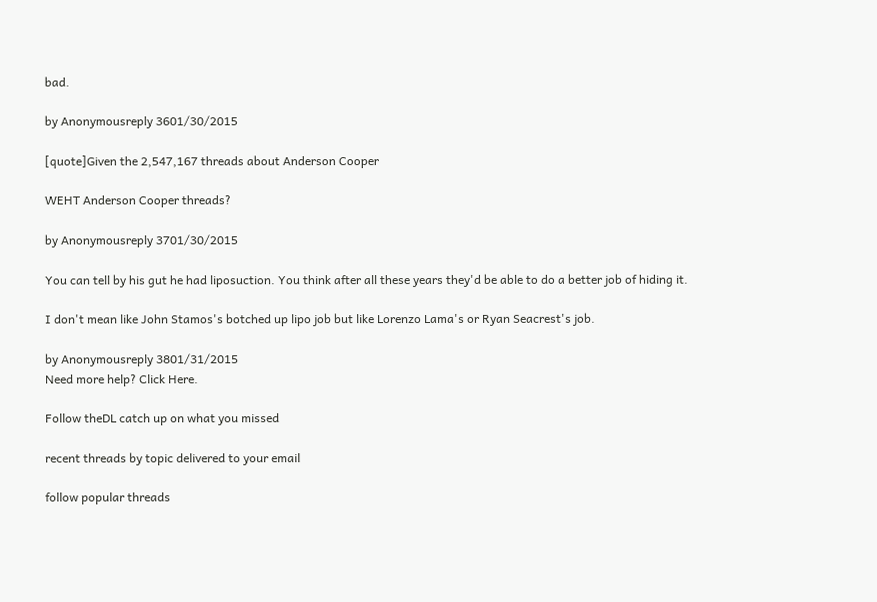bad.

by Anonymousreply 3601/30/2015

[quote]Given the 2,547,167 threads about Anderson Cooper

WEHT Anderson Cooper threads?

by Anonymousreply 3701/30/2015

You can tell by his gut he had liposuction. You think after all these years they'd be able to do a better job of hiding it.

I don't mean like John Stamos's botched up lipo job but like Lorenzo Lama's or Ryan Seacrest's job.

by Anonymousreply 3801/31/2015
Need more help? Click Here.

Follow theDL catch up on what you missed

recent threads by topic delivered to your email

follow popular threads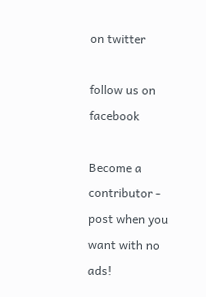on twitter

follow us on facebook

Become a contributor - post when you want with no ads!